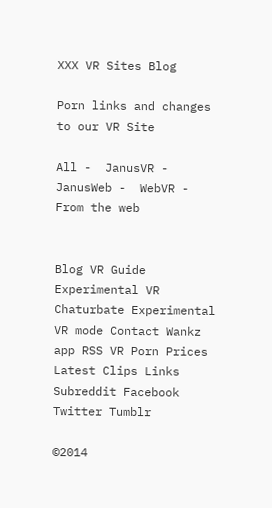XXX VR Sites Blog

Porn links and changes to our VR Site

All -  JanusVR -  JanusWeb -  WebVR -  From the web


Blog VR Guide Experimental VR Chaturbate Experimental VR mode Contact Wankz app RSS VR Porn Prices Latest Clips Links Subreddit Facebook Twitter Tumblr

©2014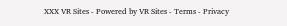XXX VR Sites - Powered by VR Sites - Terms - Privacy